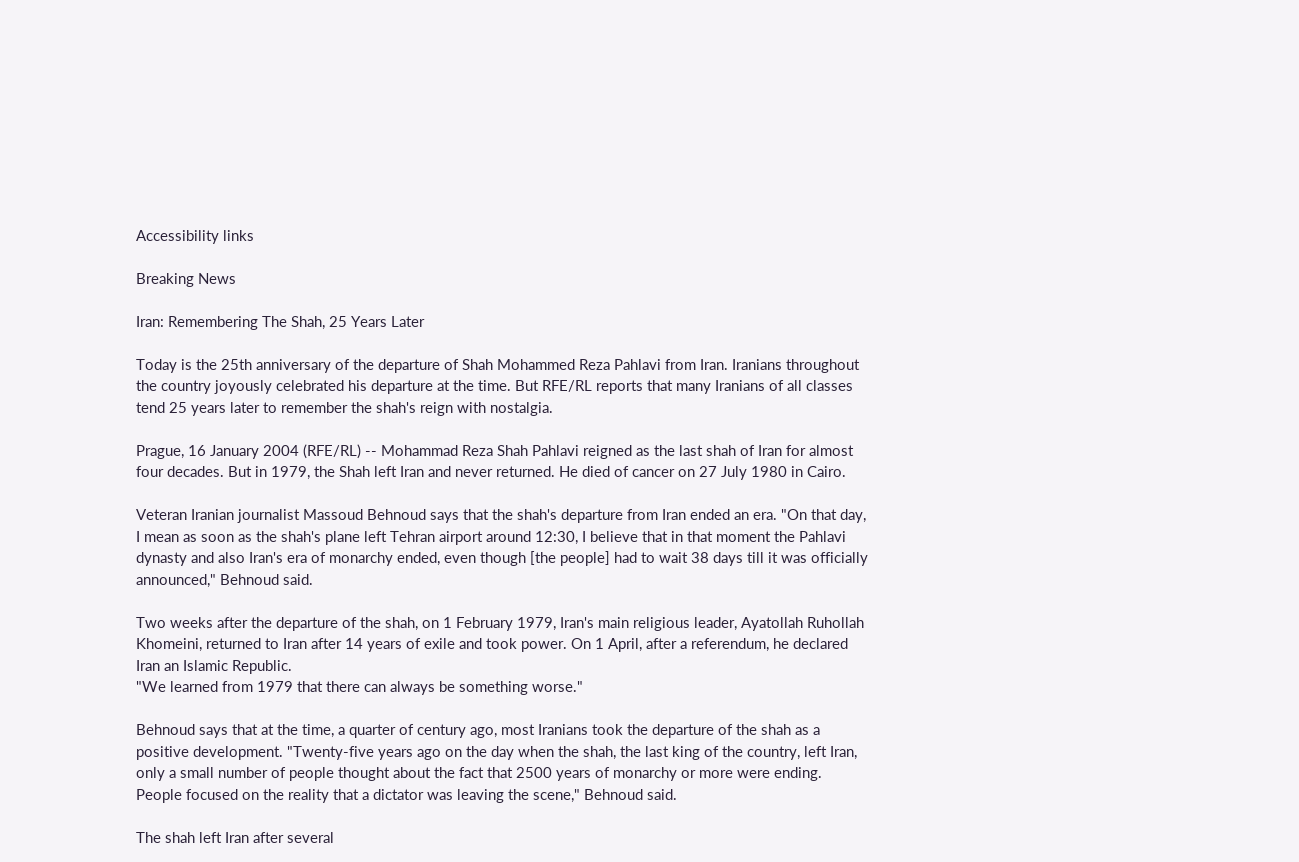Accessibility links

Breaking News

Iran: Remembering The Shah, 25 Years Later

Today is the 25th anniversary of the departure of Shah Mohammed Reza Pahlavi from Iran. Iranians throughout the country joyously celebrated his departure at the time. But RFE/RL reports that many Iranians of all classes tend 25 years later to remember the shah's reign with nostalgia.

Prague, 16 January 2004 (RFE/RL) -- Mohammad Reza Shah Pahlavi reigned as the last shah of Iran for almost four decades. But in 1979, the Shah left Iran and never returned. He died of cancer on 27 July 1980 in Cairo.

Veteran Iranian journalist Massoud Behnoud says that the shah's departure from Iran ended an era. "On that day, I mean as soon as the shah's plane left Tehran airport around 12:30, I believe that in that moment the Pahlavi dynasty and also Iran's era of monarchy ended, even though [the people] had to wait 38 days till it was officially announced," Behnoud said.

Two weeks after the departure of the shah, on 1 February 1979, Iran's main religious leader, Ayatollah Ruhollah Khomeini, returned to Iran after 14 years of exile and took power. On 1 April, after a referendum, he declared Iran an Islamic Republic.
"We learned from 1979 that there can always be something worse."

Behnoud says that at the time, a quarter of century ago, most Iranians took the departure of the shah as a positive development. "Twenty-five years ago on the day when the shah, the last king of the country, left Iran, only a small number of people thought about the fact that 2500 years of monarchy or more were ending. People focused on the reality that a dictator was leaving the scene," Behnoud said.

The shah left Iran after several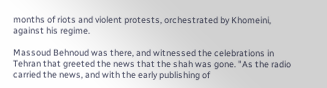months of riots and violent protests, orchestrated by Khomeini, against his regime.

Massoud Behnoud was there, and witnessed the celebrations in Tehran that greeted the news that the shah was gone. "As the radio carried the news, and with the early publishing of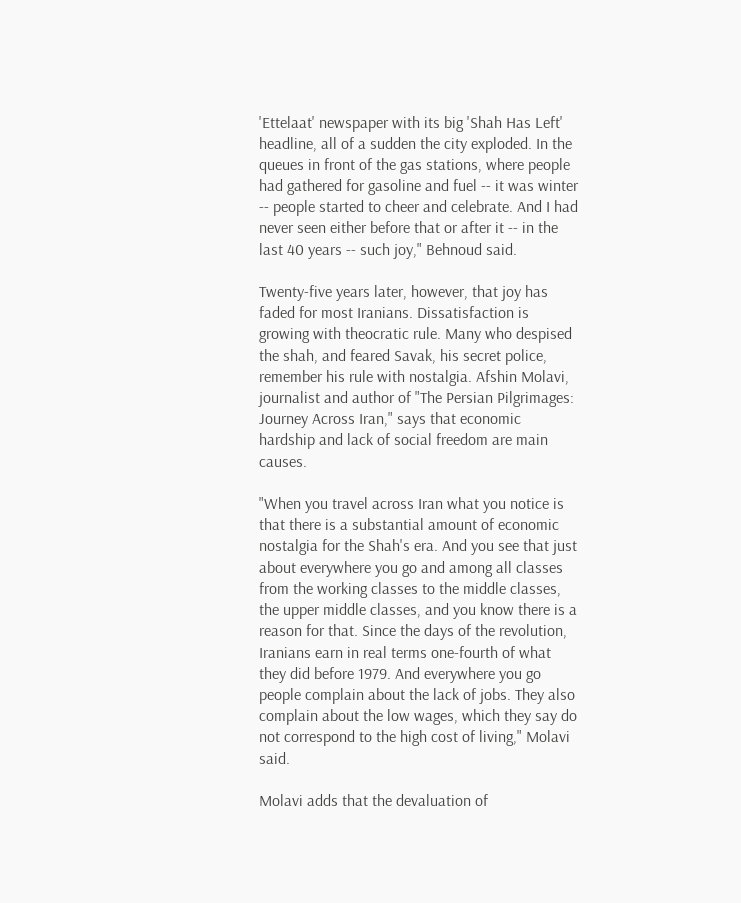'Ettelaat' newspaper with its big 'Shah Has Left' headline, all of a sudden the city exploded. In the queues in front of the gas stations, where people had gathered for gasoline and fuel -- it was winter -- people started to cheer and celebrate. And I had never seen either before that or after it -- in the last 40 years -- such joy," Behnoud said.

Twenty-five years later, however, that joy has faded for most Iranians. Dissatisfaction is growing with theocratic rule. Many who despised the shah, and feared Savak, his secret police, remember his rule with nostalgia. Afshin Molavi, journalist and author of "The Persian Pilgrimages: Journey Across Iran," says that economic hardship and lack of social freedom are main causes.

"When you travel across Iran what you notice is that there is a substantial amount of economic nostalgia for the Shah's era. And you see that just about everywhere you go and among all classes from the working classes to the middle classes, the upper middle classes, and you know there is a reason for that. Since the days of the revolution, Iranians earn in real terms one-fourth of what they did before 1979. And everywhere you go people complain about the lack of jobs. They also complain about the low wages, which they say do not correspond to the high cost of living," Molavi said.

Molavi adds that the devaluation of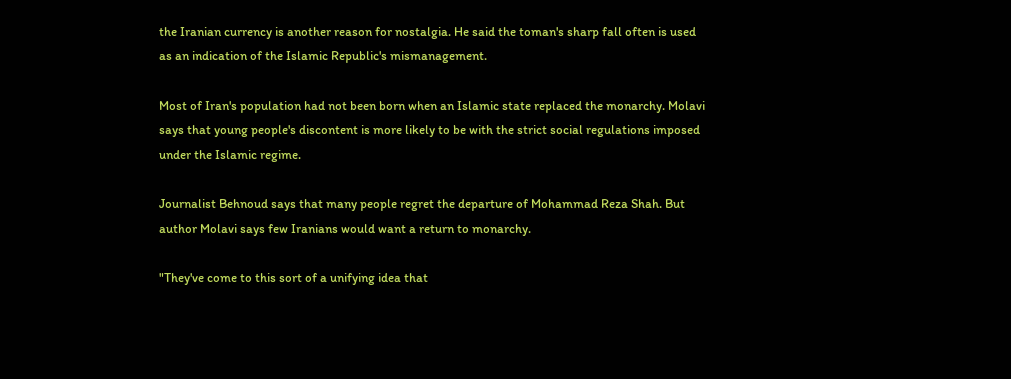the Iranian currency is another reason for nostalgia. He said the toman's sharp fall often is used as an indication of the Islamic Republic's mismanagement.

Most of Iran's population had not been born when an Islamic state replaced the monarchy. Molavi says that young people's discontent is more likely to be with the strict social regulations imposed under the Islamic regime.

Journalist Behnoud says that many people regret the departure of Mohammad Reza Shah. But author Molavi says few Iranians would want a return to monarchy.

"They've come to this sort of a unifying idea that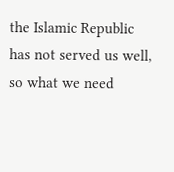the Islamic Republic has not served us well, so what we need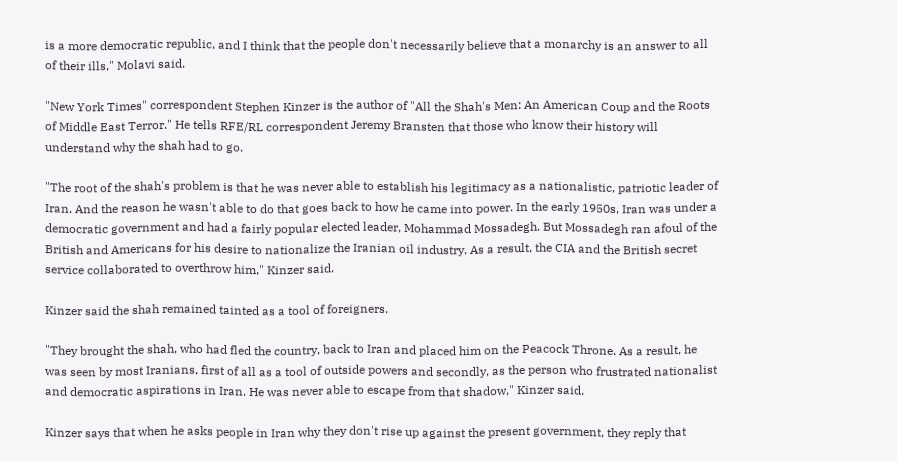is a more democratic republic, and I think that the people don't necessarily believe that a monarchy is an answer to all of their ills," Molavi said.

"New York Times" correspondent Stephen Kinzer is the author of "All the Shah's Men: An American Coup and the Roots of Middle East Terror." He tells RFE/RL correspondent Jeremy Bransten that those who know their history will understand why the shah had to go.

"The root of the shah's problem is that he was never able to establish his legitimacy as a nationalistic, patriotic leader of Iran. And the reason he wasn't able to do that goes back to how he came into power. In the early 1950s, Iran was under a democratic government and had a fairly popular elected leader, Mohammad Mossadegh. But Mossadegh ran afoul of the British and Americans for his desire to nationalize the Iranian oil industry. As a result, the CIA and the British secret service collaborated to overthrow him," Kinzer said.

Kinzer said the shah remained tainted as a tool of foreigners.

"They brought the shah, who had fled the country, back to Iran and placed him on the Peacock Throne. As a result, he was seen by most Iranians, first of all as a tool of outside powers and secondly, as the person who frustrated nationalist and democratic aspirations in Iran. He was never able to escape from that shadow," Kinzer said.

Kinzer says that when he asks people in Iran why they don't rise up against the present government, they reply that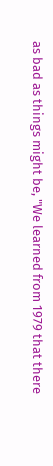as bad as things might be, "We learned from 1979 that there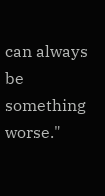can always be something worse."